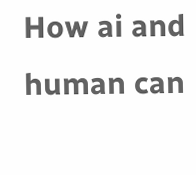How ai and human can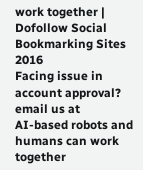work together | Dofollow Social Bookmarking Sites 2016
Facing issue in account approval? email us at
AI-based robots and humans can work together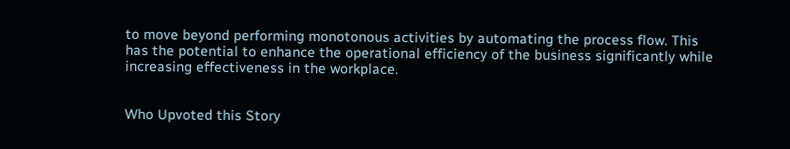to move beyond performing monotonous activities by automating the process flow. This has the potential to enhance the operational efficiency of the business significantly while increasing effectiveness in the workplace.


Who Upvoted this Story